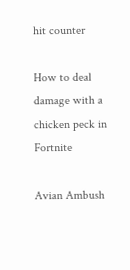hit counter

How to deal damage with a chicken peck in Fortnite

Avian Ambush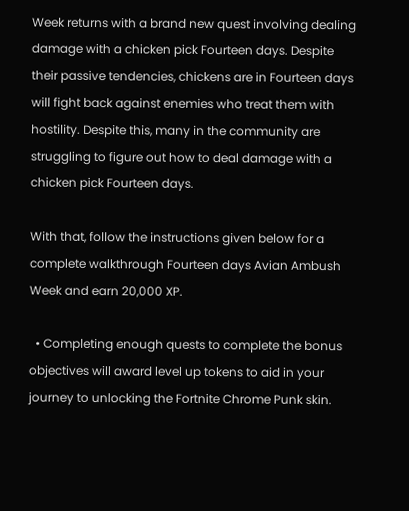Week returns with a brand new quest involving dealing damage with a chicken pick Fourteen days. Despite their passive tendencies, chickens are in Fourteen days will fight back against enemies who treat them with hostility. Despite this, many in the community are struggling to figure out how to deal damage with a chicken pick Fourteen days.

With that, follow the instructions given below for a complete walkthrough Fourteen days Avian Ambush Week and earn 20,000 XP.

  • Completing enough quests to complete the bonus objectives will award level up tokens to aid in your journey to unlocking the Fortnite Chrome Punk skin.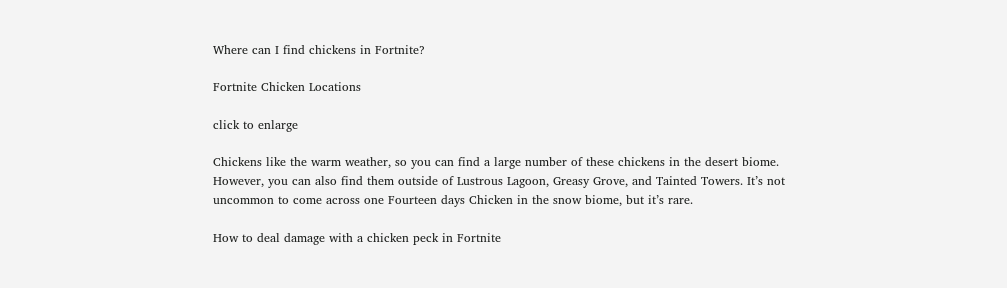Where can I find chickens in Fortnite?

Fortnite Chicken Locations

click to enlarge

Chickens like the warm weather, so you can find a large number of these chickens in the desert biome. However, you can also find them outside of Lustrous Lagoon, Greasy Grove, and Tainted Towers. It’s not uncommon to come across one Fourteen days Chicken in the snow biome, but it’s rare.

How to deal damage with a chicken peck in Fortnite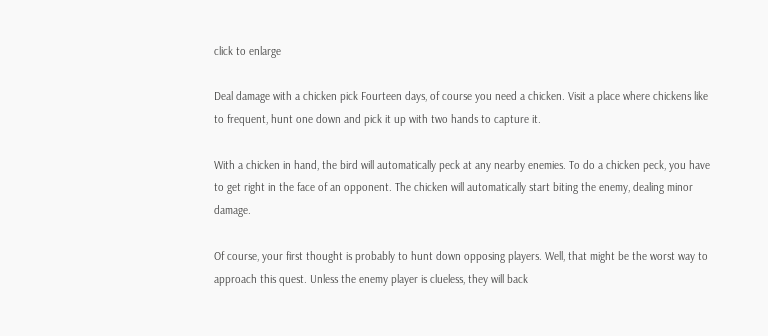click to enlarge

Deal damage with a chicken pick Fourteen days, of course you need a chicken. Visit a place where chickens like to frequent, hunt one down and pick it up with two hands to capture it.

With a chicken in hand, the bird will automatically peck at any nearby enemies. To do a chicken peck, you have to get right in the face of an opponent. The chicken will automatically start biting the enemy, dealing minor damage.

Of course, your first thought is probably to hunt down opposing players. Well, that might be the worst way to approach this quest. Unless the enemy player is clueless, they will back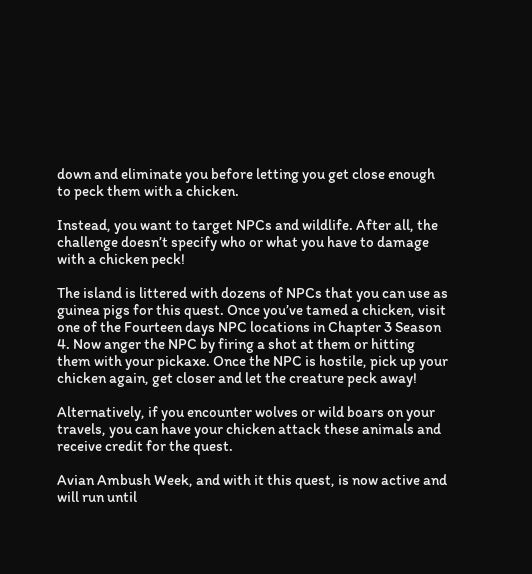down and eliminate you before letting you get close enough to peck them with a chicken.

Instead, you want to target NPCs and wildlife. After all, the challenge doesn’t specify who or what you have to damage with a chicken peck!

The island is littered with dozens of NPCs that you can use as guinea pigs for this quest. Once you’ve tamed a chicken, visit one of the Fourteen days NPC locations in Chapter 3 Season 4. Now anger the NPC by firing a shot at them or hitting them with your pickaxe. Once the NPC is hostile, pick up your chicken again, get closer and let the creature peck away!

Alternatively, if you encounter wolves or wild boars on your travels, you can have your chicken attack these animals and receive credit for the quest.

Avian Ambush Week, and with it this quest, is now active and will run until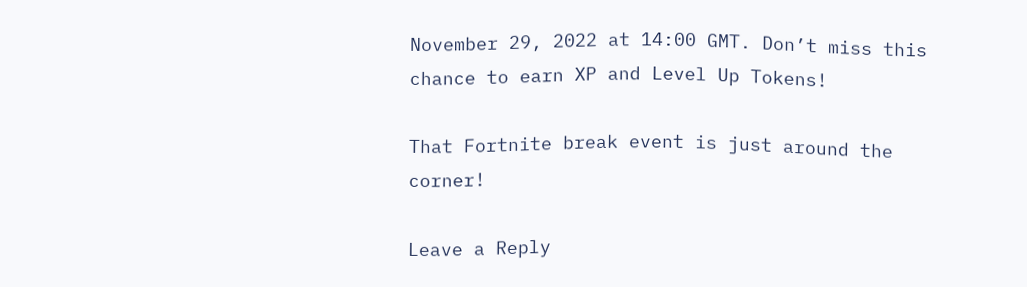November 29, 2022 at 14:00 GMT. Don’t miss this chance to earn XP and Level Up Tokens!

That Fortnite break event is just around the corner!

Leave a Reply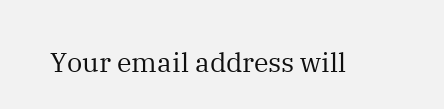Your email address will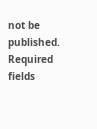not be published. Required fields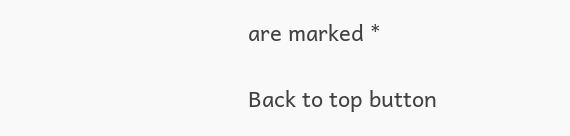are marked *

Back to top button